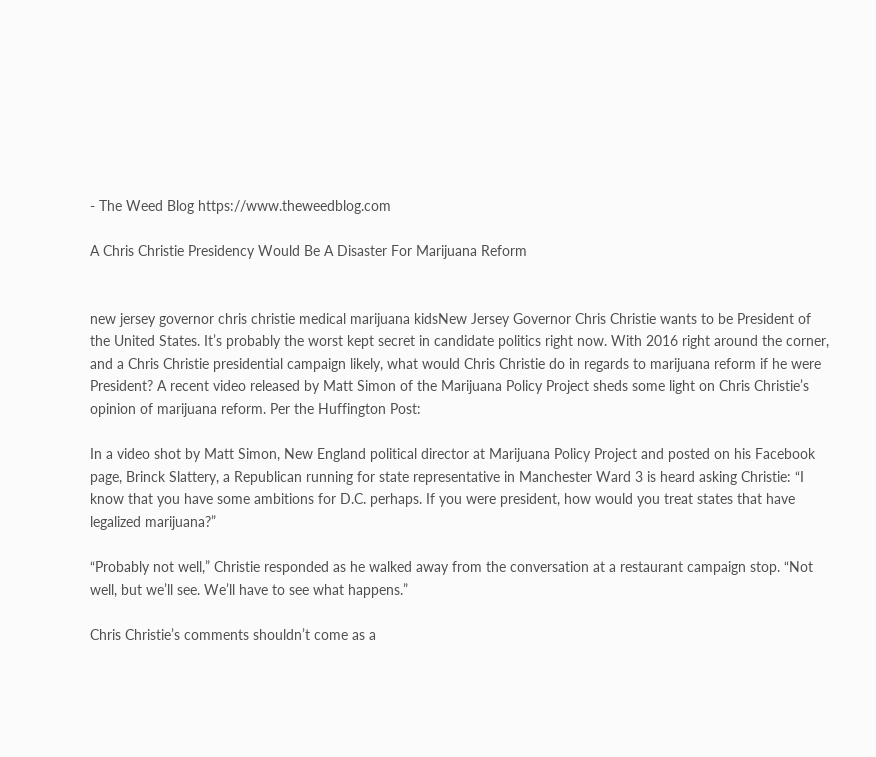- The Weed Blog https://www.theweedblog.com

A Chris Christie Presidency Would Be A Disaster For Marijuana Reform


new jersey governor chris christie medical marijuana kidsNew Jersey Governor Chris Christie wants to be President of the United States. It’s probably the worst kept secret in candidate politics right now. With 2016 right around the corner, and a Chris Christie presidential campaign likely, what would Chris Christie do in regards to marijuana reform if he were President? A recent video released by Matt Simon of the Marijuana Policy Project sheds some light on Chris Christie’s opinion of marijuana reform. Per the Huffington Post:

In a video shot by Matt Simon, New England political director at Marijuana Policy Project and posted on his Facebook page, Brinck Slattery, a Republican running for state representative in Manchester Ward 3 is heard asking Christie: “I know that you have some ambitions for D.C. perhaps. If you were president, how would you treat states that have legalized marijuana?”

“Probably not well,” Christie responded as he walked away from the conversation at a restaurant campaign stop. “Not well, but we’ll see. We’ll have to see what happens.”

Chris Christie’s comments shouldn’t come as a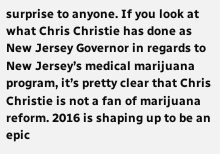surprise to anyone. If you look at what Chris Christie has done as New Jersey Governor in regards to New Jersey’s medical marijuana program, it’s pretty clear that Chris Christie is not a fan of marijuana reform. 2016 is shaping up to be an epic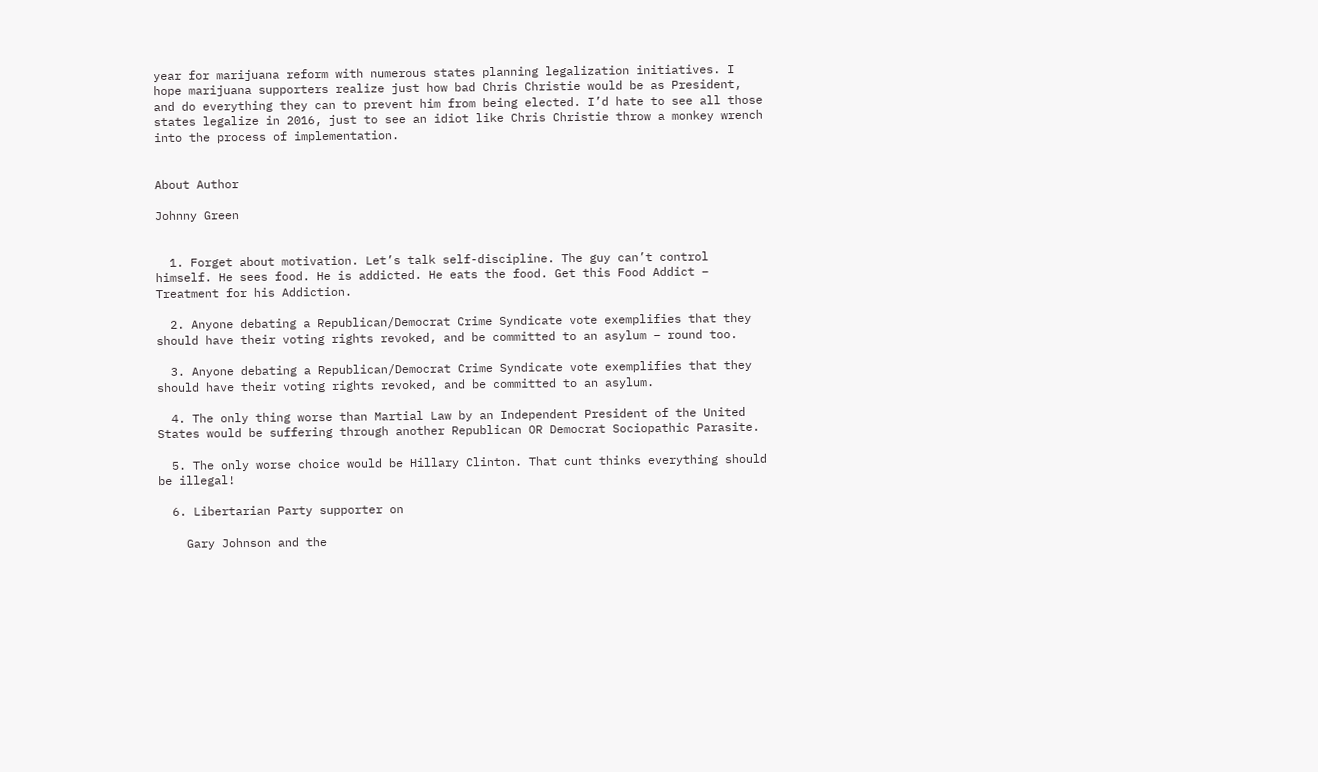year for marijuana reform with numerous states planning legalization initiatives. I hope marijuana supporters realize just how bad Chris Christie would be as President, and do everything they can to prevent him from being elected. I’d hate to see all those states legalize in 2016, just to see an idiot like Chris Christie throw a monkey wrench into the process of implementation.


About Author

Johnny Green


  1. Forget about motivation. Let’s talk self-discipline. The guy can’t control himself. He sees food. He is addicted. He eats the food. Get this Food Addict – Treatment for his Addiction.

  2. Anyone debating a Republican/Democrat Crime Syndicate vote exemplifies that they should have their voting rights revoked, and be committed to an asylum – round too.

  3. Anyone debating a Republican/Democrat Crime Syndicate vote exemplifies that they should have their voting rights revoked, and be committed to an asylum.

  4. The only thing worse than Martial Law by an Independent President of the United States would be suffering through another Republican OR Democrat Sociopathic Parasite.

  5. The only worse choice would be Hillary Clinton. That cunt thinks everything should be illegal!

  6. Libertarian Party supporter on

    Gary Johnson and the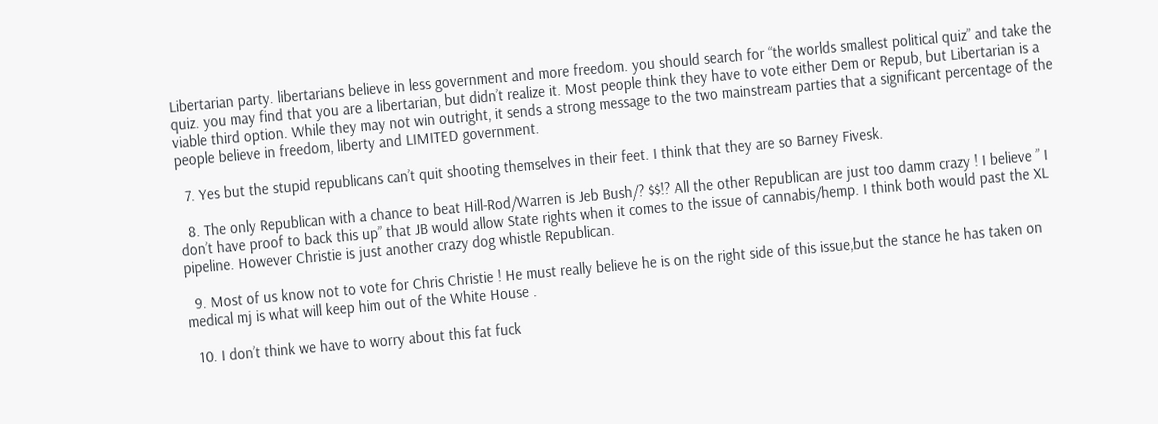Libertarian party. libertarians believe in less government and more freedom. you should search for “the worlds smallest political quiz” and take the quiz. you may find that you are a libertarian, but didn’t realize it. Most people think they have to vote either Dem or Repub, but Libertarian is a viable third option. While they may not win outright, it sends a strong message to the two mainstream parties that a significant percentage of the people believe in freedom, liberty and LIMITED government.

  7. Yes but the stupid republicans can’t quit shooting themselves in their feet. I think that they are so Barney Fivesk.

  8. The only Republican with a chance to beat Hill-Rod/Warren is Jeb Bush/? $$!? All the other Republican are just too damm crazy ! I believe ” I don’t have proof to back this up” that JB would allow State rights when it comes to the issue of cannabis/hemp. I think both would past the XL pipeline. However Christie is just another crazy dog whistle Republican.

  9. Most of us know not to vote for Chris Christie ! He must really believe he is on the right side of this issue,but the stance he has taken on medical mj is what will keep him out of the White House .

  10. I don’t think we have to worry about this fat fuck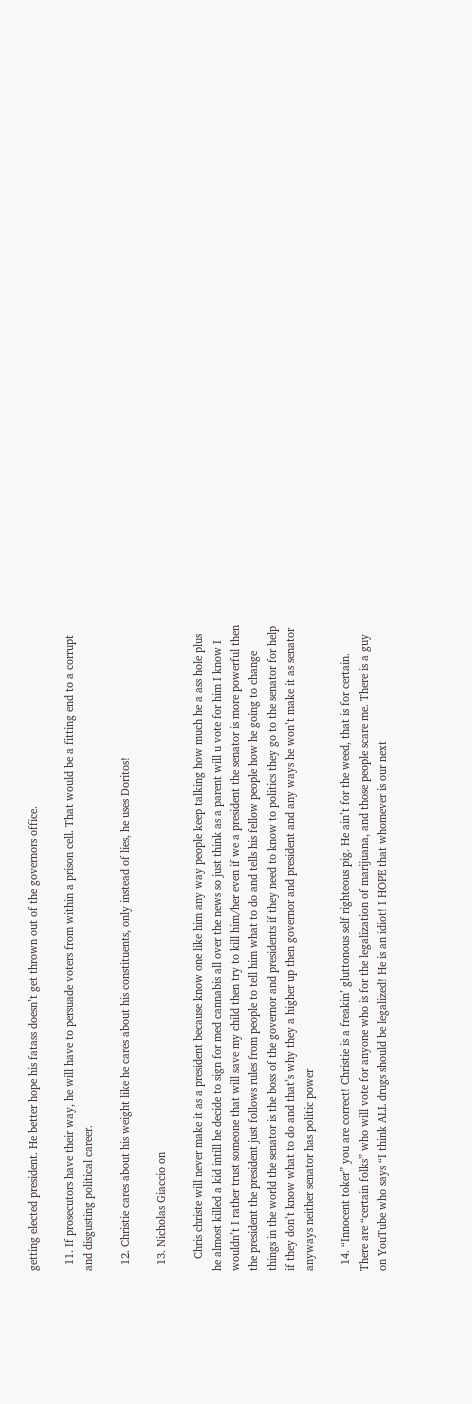getting elected president. He better hope his fatass doesn’t get thrown out of the governors office.

  11. If prosecutors have their way, he will have to persuade voters from within a prison cell. That would be a fitting end to a corrupt and disgusting political career.

  12. Christie cares about his weight like he cares about his constituents, only instead of lies, he uses Doritos!

  13. Nicholas Giaccio on

    Chris christe will never make it as a president because know one like him any way people keep talking how much he a ass hole plus he almost killed a kid intill he decide to sign for med cannabis all over the news so just think as a parent will u vote for him I know I wouldn’t I rather trust someone that will save my child then try to kill him/her even if we a president the senator is more powerful then the president the president just follows rules from people to tell him what to do and tells his fellow people how he going to change things in the world the senator is the boss of the governor and presidents if they need to know to politics they go to the senator for help if they don’t know what to do and that’s why they a higher up then governor and president and any ways he won’t make it as senator anyways neither senator has politic power

  14. “Innocent toker” you are correct! Christie is a freakin’ gluttonous self righteous pig. He ain’t for the weed, that is for certain. There are “certain folks” who will vote for anyone who is for the legalization of marijuana, and those people scare me. There is a guy on YouTube who says “I think ALL drugs should be legalized! He is an idiot! I HOPE that whomever is our next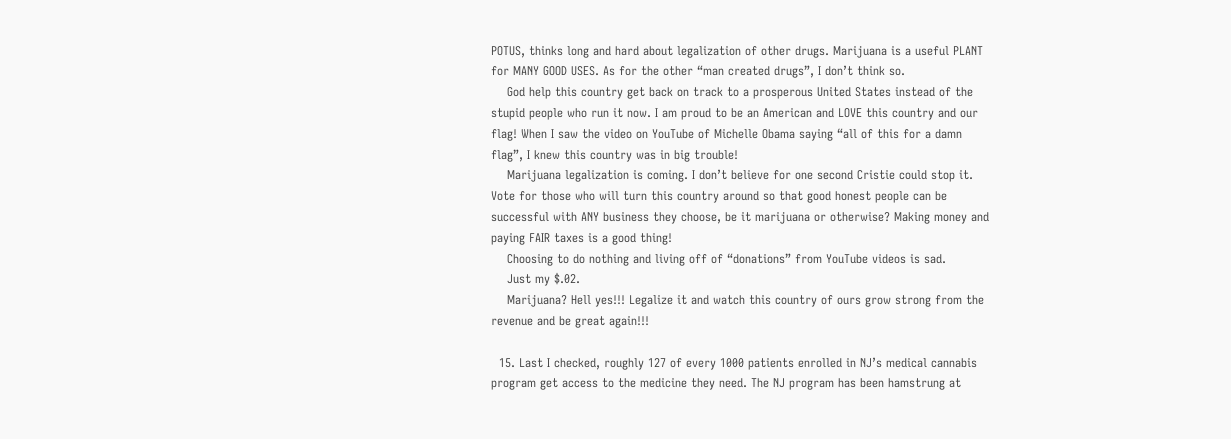POTUS, thinks long and hard about legalization of other drugs. Marijuana is a useful PLANT for MANY GOOD USES. As for the other “man created drugs”, I don’t think so.
    God help this country get back on track to a prosperous United States instead of the stupid people who run it now. I am proud to be an American and LOVE this country and our flag! When I saw the video on YouTube of Michelle Obama saying “all of this for a damn flag”, I knew this country was in big trouble!
    Marijuana legalization is coming. I don’t believe for one second Cristie could stop it. Vote for those who will turn this country around so that good honest people can be successful with ANY business they choose, be it marijuana or otherwise? Making money and paying FAIR taxes is a good thing!
    Choosing to do nothing and living off of “donations” from YouTube videos is sad.
    Just my $.02.
    Marijuana? Hell yes!!! Legalize it and watch this country of ours grow strong from the revenue and be great again!!!

  15. Last I checked, roughly 127 of every 1000 patients enrolled in NJ’s medical cannabis program get access to the medicine they need. The NJ program has been hamstrung at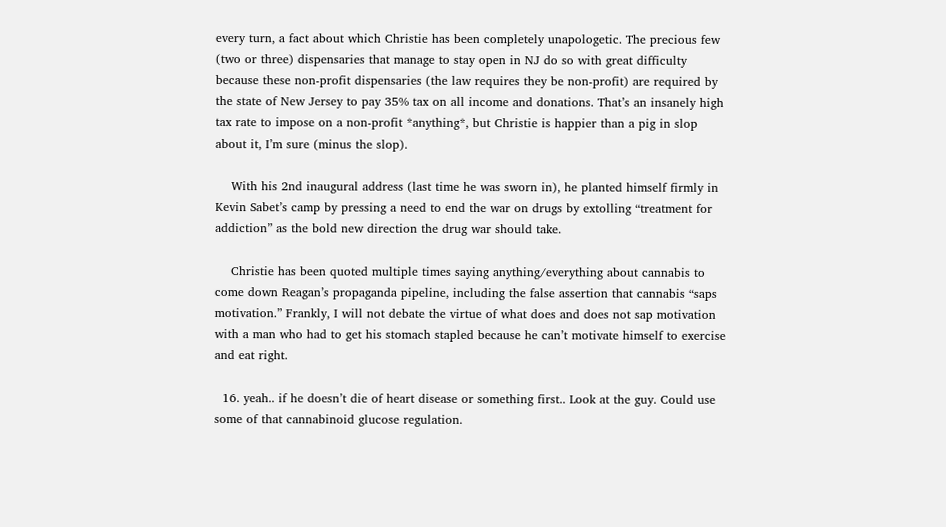every turn, a fact about which Christie has been completely unapologetic. The precious few (two or three) dispensaries that manage to stay open in NJ do so with great difficulty because these non-profit dispensaries (the law requires they be non-profit) are required by the state of New Jersey to pay 35% tax on all income and donations. That’s an insanely high tax rate to impose on a non-profit *anything*, but Christie is happier than a pig in slop about it, I’m sure (minus the slop).

    With his 2nd inaugural address (last time he was sworn in), he planted himself firmly in Kevin Sabet’s camp by pressing a need to end the war on drugs by extolling “treatment for addiction” as the bold new direction the drug war should take.

    Christie has been quoted multiple times saying anything/everything about cannabis to come down Reagan’s propaganda pipeline, including the false assertion that cannabis “saps motivation.” Frankly, I will not debate the virtue of what does and does not sap motivation with a man who had to get his stomach stapled because he can’t motivate himself to exercise and eat right.

  16. yeah.. if he doesn’t die of heart disease or something first.. Look at the guy. Could use some of that cannabinoid glucose regulation.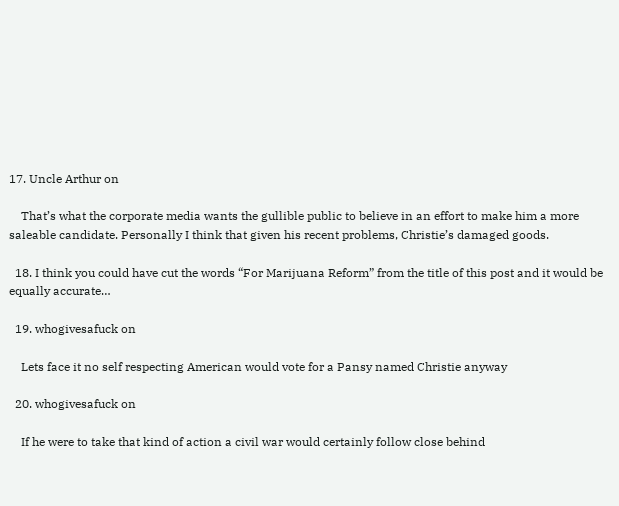17. Uncle Arthur on

    That’s what the corporate media wants the gullible public to believe in an effort to make him a more saleable candidate. Personally I think that given his recent problems, Christie’s damaged goods.

  18. I think you could have cut the words “For Marijuana Reform” from the title of this post and it would be equally accurate…

  19. whogivesafuck on

    Lets face it no self respecting American would vote for a Pansy named Christie anyway

  20. whogivesafuck on

    If he were to take that kind of action a civil war would certainly follow close behind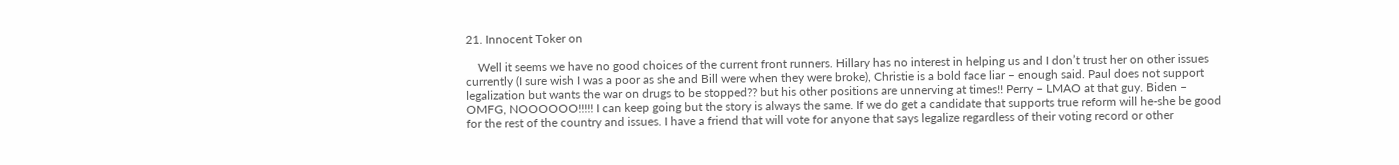21. Innocent Toker on

    Well it seems we have no good choices of the current front runners. Hillary has no interest in helping us and I don’t trust her on other issues currently (I sure wish I was a poor as she and Bill were when they were broke), Christie is a bold face liar – enough said. Paul does not support legalization but wants the war on drugs to be stopped?? but his other positions are unnerving at times!! Perry – LMAO at that guy. Biden – OMFG, NOOOOOO!!!!! I can keep going but the story is always the same. If we do get a candidate that supports true reform will he-she be good for the rest of the country and issues. I have a friend that will vote for anyone that says legalize regardless of their voting record or other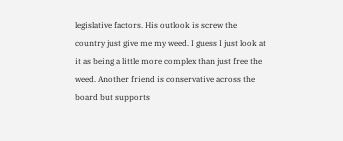legislative factors. His outlook is screw the country just give me my weed. I guess I just look at it as being a little more complex than just free the weed. Another friend is conservative across the board but supports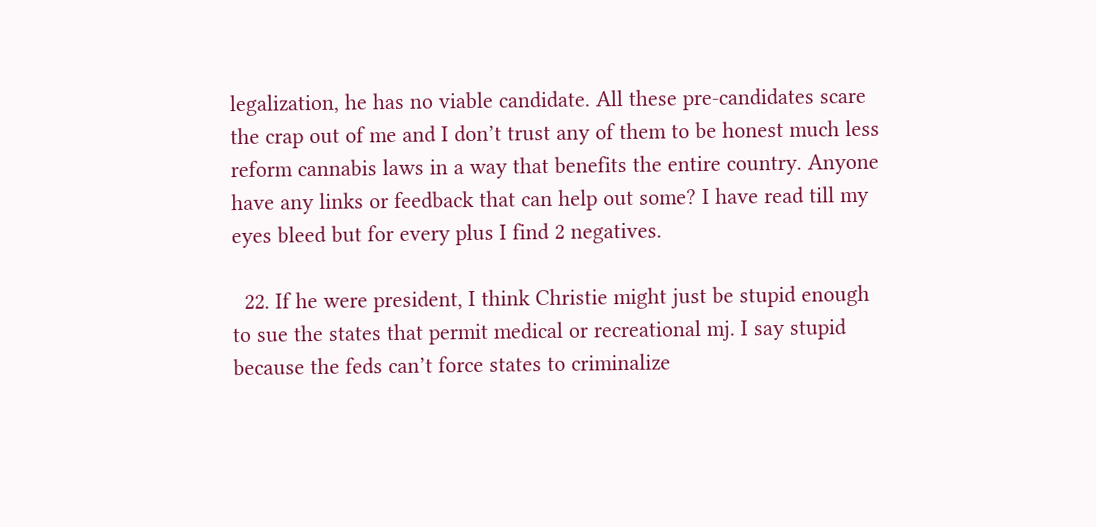legalization, he has no viable candidate. All these pre-candidates scare the crap out of me and I don’t trust any of them to be honest much less reform cannabis laws in a way that benefits the entire country. Anyone have any links or feedback that can help out some? I have read till my eyes bleed but for every plus I find 2 negatives.

  22. If he were president, I think Christie might just be stupid enough to sue the states that permit medical or recreational mj. I say stupid because the feds can’t force states to criminalize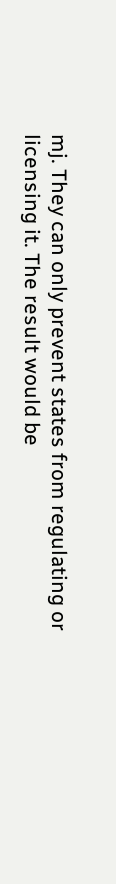mj. They can only prevent states from regulating or licensing it. The result would be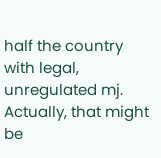half the country with legal, unregulated mj. Actually, that might be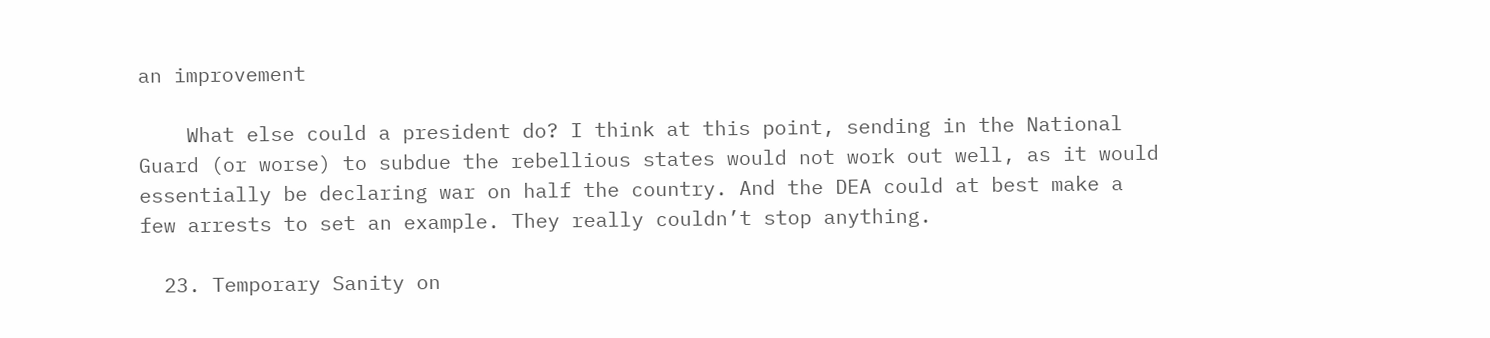an improvement

    What else could a president do? I think at this point, sending in the National Guard (or worse) to subdue the rebellious states would not work out well, as it would essentially be declaring war on half the country. And the DEA could at best make a few arrests to set an example. They really couldn’t stop anything.

  23. Temporary Sanity on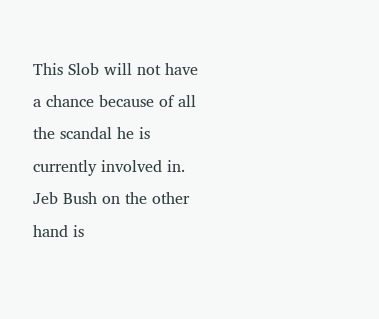This Slob will not have a chance because of all the scandal he is currently involved in. Jeb Bush on the other hand is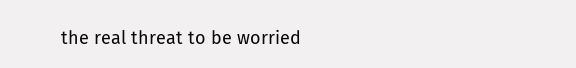the real threat to be worried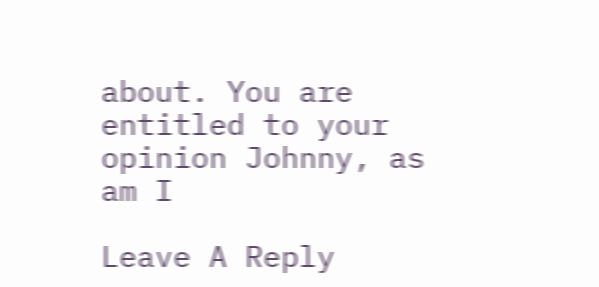about. You are entitled to your opinion Johnny, as am I

Leave A Reply